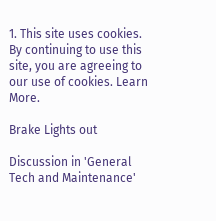1. This site uses cookies. By continuing to use this site, you are agreeing to our use of cookies. Learn More.

Brake Lights out

Discussion in 'General Tech and Maintenance'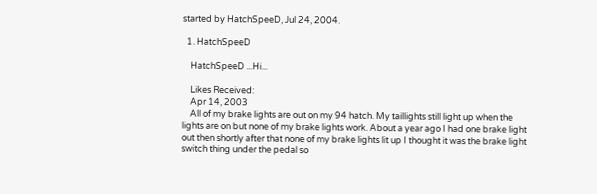started by HatchSpeeD, Jul 24, 2004.

  1. HatchSpeeD

    HatchSpeeD ...Hi...

    Likes Received:
    Apr 14, 2003
    All of my brake lights are out on my 94 hatch. My taillights still light up when the lights are on but none of my brake lights work. About a year ago I had one brake light out then shortly after that none of my brake lights lit up I thought it was the brake light switch thing under the pedal so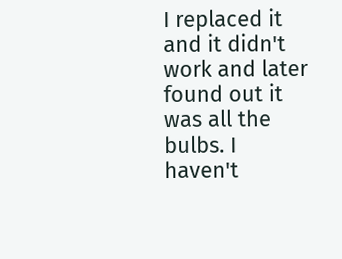I replaced it and it didn't work and later found out it was all the bulbs. I haven't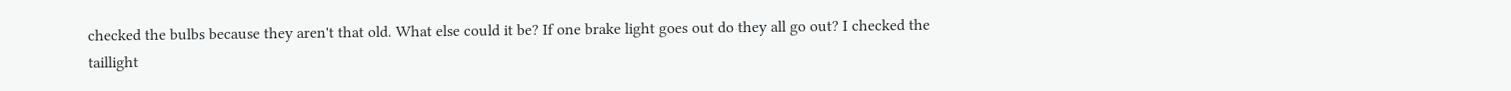checked the bulbs because they aren't that old. What else could it be? If one brake light goes out do they all go out? I checked the taillight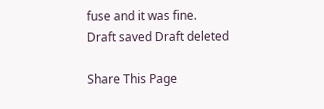fuse and it was fine.
Draft saved Draft deleted

Share This Page